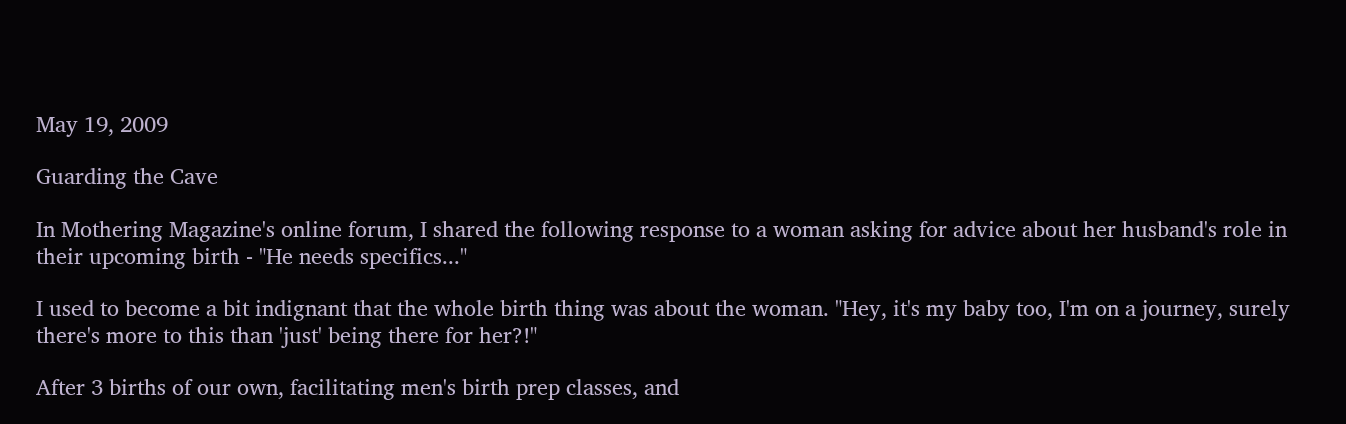May 19, 2009

Guarding the Cave

In Mothering Magazine's online forum, I shared the following response to a woman asking for advice about her husband's role in their upcoming birth - "He needs specifics..."

I used to become a bit indignant that the whole birth thing was about the woman. "Hey, it's my baby too, I'm on a journey, surely there's more to this than 'just' being there for her?!"

After 3 births of our own, facilitating men's birth prep classes, and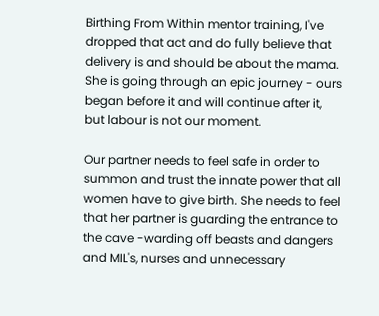Birthing From Within mentor training, I've dropped that act and do fully believe that delivery is and should be about the mama. She is going through an epic journey - ours began before it and will continue after it, but labour is not our moment.

Our partner needs to feel safe in order to summon and trust the innate power that all women have to give birth. She needs to feel that her partner is guarding the entrance to the cave -warding off beasts and dangers and MIL's, nurses and unnecessary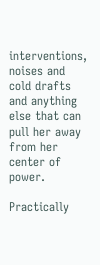interventions, noises and cold drafts and anything else that can pull her away from her center of power.

Practically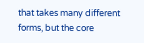that takes many different forms, but the core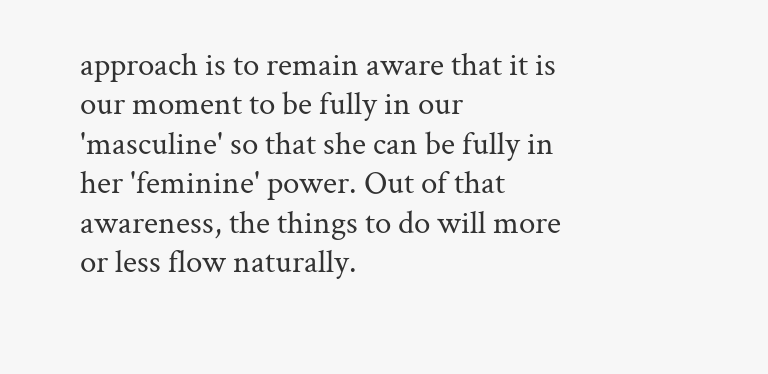approach is to remain aware that it is our moment to be fully in our 'masculine' so that she can be fully in her 'feminine' power. Out of that awareness, the things to do will more or less flow naturally.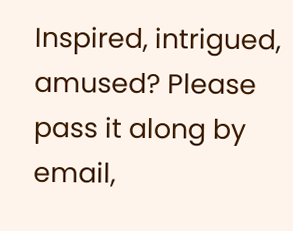Inspired, intrigued, amused? Please pass it along by email,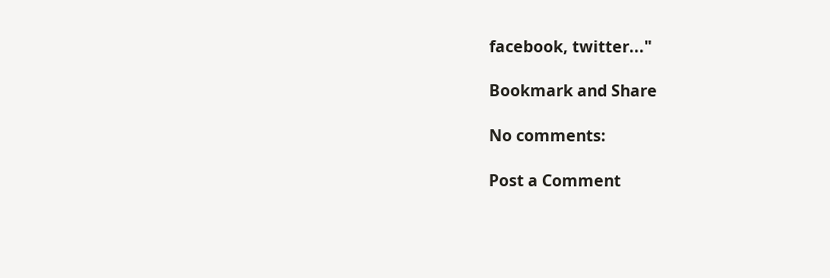facebook, twitter..."

Bookmark and Share

No comments:

Post a Comment